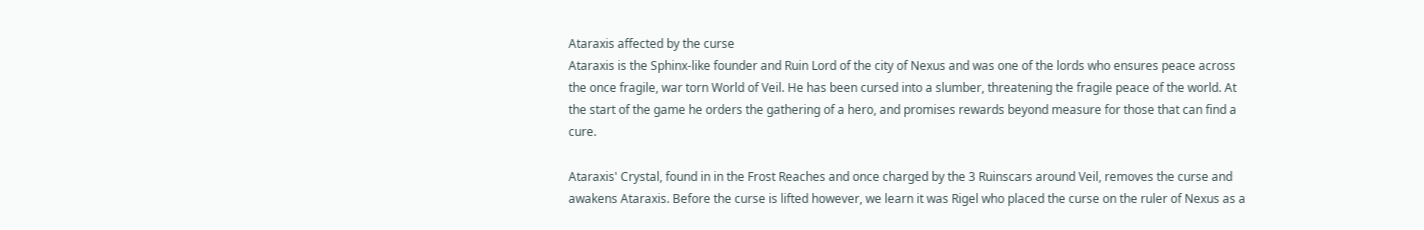Ataraxis affected by the curse
Ataraxis is the Sphinx-like founder and Ruin Lord of the city of Nexus and was one of the lords who ensures peace across the once fragile, war torn World of Veil. He has been cursed into a slumber, threatening the fragile peace of the world. At the start of the game he orders the gathering of a hero, and promises rewards beyond measure for those that can find a cure.

Ataraxis' Crystal, found in in the Frost Reaches and once charged by the 3 Ruinscars around Veil, removes the curse and awakens Ataraxis. Before the curse is lifted however, we learn it was Rigel who placed the curse on the ruler of Nexus as a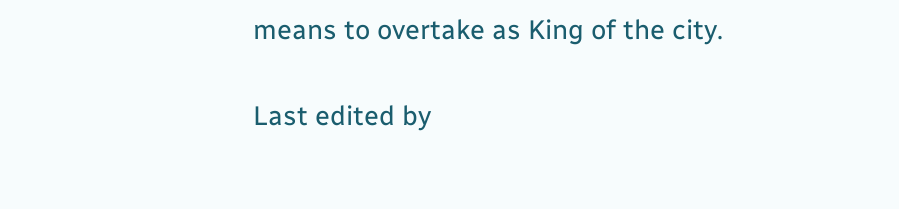means to overtake as King of the city.

Last edited by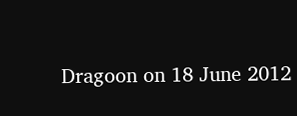Dragoon on 18 June 2012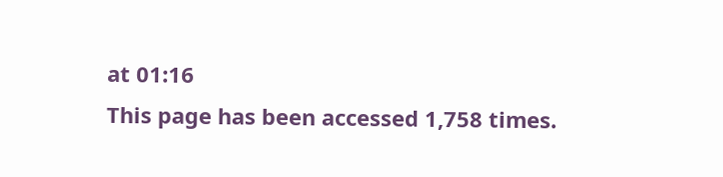at 01:16
This page has been accessed 1,758 times.